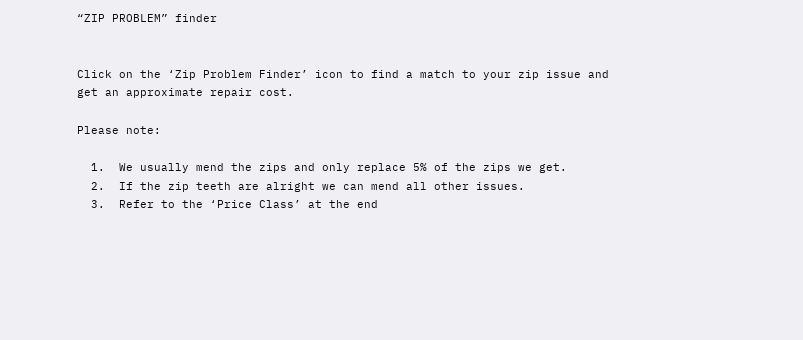“ZIP PROBLEM” finder


Click on the ‘Zip Problem Finder’ icon to find a match to your zip issue and get an approximate repair cost.

Please note:

  1.  We usually mend the zips and only replace 5% of the zips we get.
  2.  If the zip teeth are alright we can mend all other issues.
  3.  Refer to the ‘Price Class’ at the end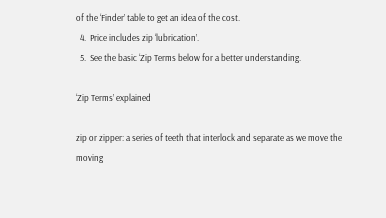of the ‘Finder’ table to get an idea of the cost.
  4.  Price includes zip ‘lubrication’.
  5.  See the basic ‘Zip Terms below for a better understanding.

‘Zip Terms’ explained

zip or zipper: a series of teeth that interlock and separate as we move the moving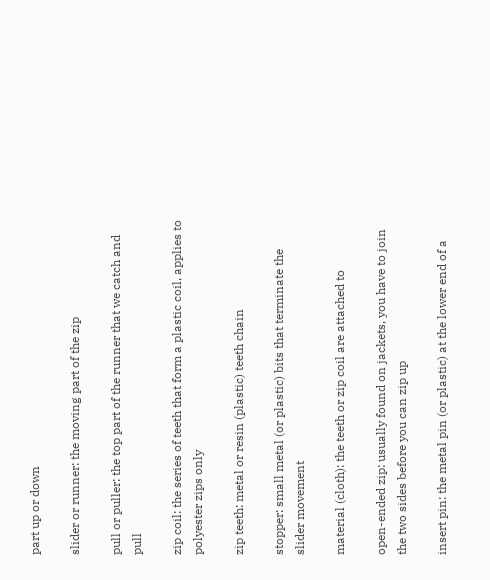part up or down

slider or runner: the moving part of the zip

pull or puller: the top part of the runner that we catch and pull

zip coil: the series of teeth that form a plastic coil, applies to polyester zips only

zip teeth: metal or resin (plastic) teeth chain

stopper: small metal (or plastic) bits that terminate the slider movement

material (cloth): the teeth or zip coil are attached to

open-ended zip: usually found on jackets, you have to join the two sides before you can zip up

insert pin: the metal pin (or plastic) at the lower end of a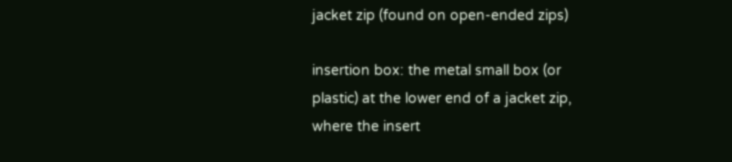jacket zip (found on open-ended zips)

insertion box: the metal small box (or plastic) at the lower end of a jacket zip, where the insert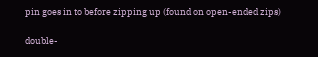pin goes in to before zipping up (found on open-ended zips)

double-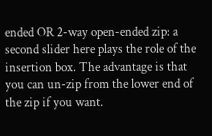ended OR 2-way open-ended zip: a second slider here plays the role of the insertion box. The advantage is that you can un-zip from the lower end of the zip if you want.